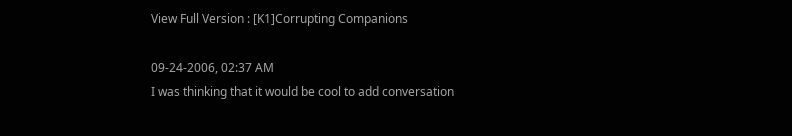View Full Version : [K1]Corrupting Companions

09-24-2006, 02:37 AM
I was thinking that it would be cool to add conversation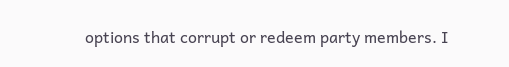options that corrupt or redeem party members. I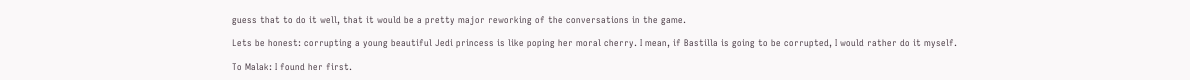guess that to do it well, that it would be a pretty major reworking of the conversations in the game.

Lets be honest: corrupting a young beautiful Jedi princess is like poping her moral cherry. I mean, if Bastilla is going to be corrupted, I would rather do it myself.

To Malak: I found her first.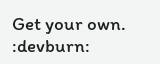Get your own. :devburn: